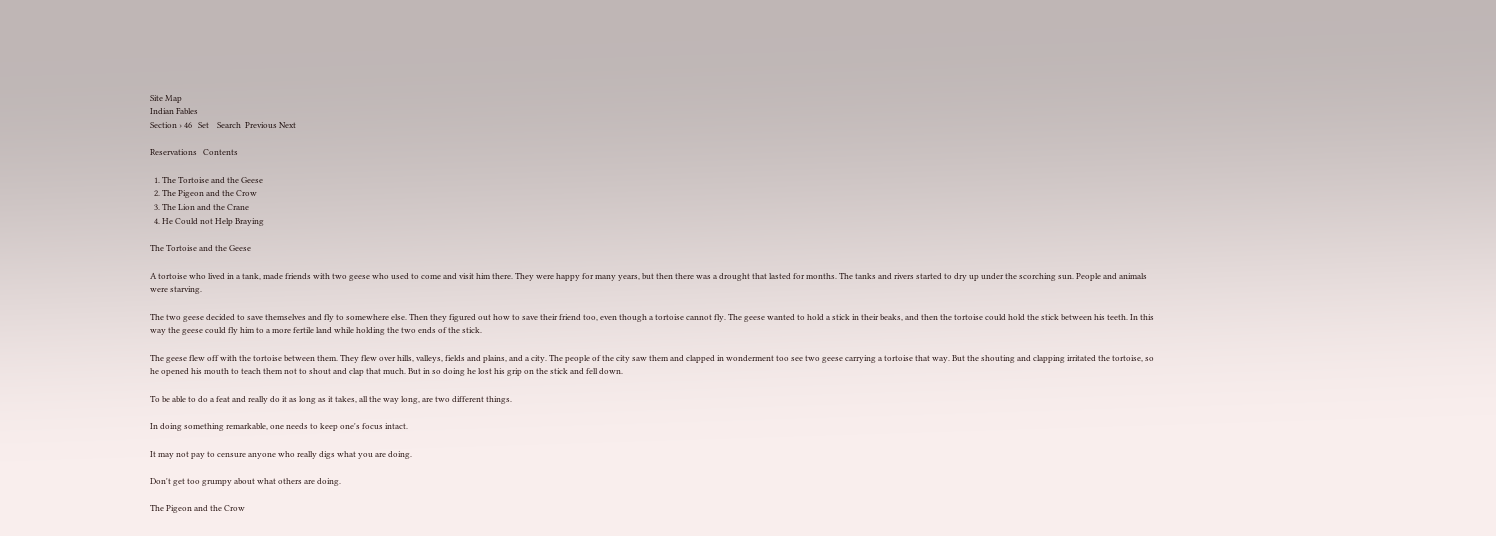Site Map
Indian Fables
Section › 46   Set    Search  Previous Next

Reservations   Contents

  1. The Tortoise and the Geese
  2. The Pigeon and the Crow
  3. The Lion and the Crane
  4. He Could not Help Braying

The Tortoise and the Geese

A tortoise who lived in a tank, made friends with two geese who used to come and visit him there. They were happy for many years, but then there was a drought that lasted for months. The tanks and rivers started to dry up under the scorching sun. People and animals were starving.

The two geese decided to save themselves and fly to somewhere else. Then they figured out how to save their friend too, even though a tortoise cannot fly. The geese wanted to hold a stick in their beaks, and then the tortoise could hold the stick between his teeth. In this way the geese could fly him to a more fertile land while holding the two ends of the stick.

The geese flew off with the tortoise between them. They flew over hills, valleys, fields and plains, and a city. The people of the city saw them and clapped in wonderment too see two geese carrying a tortoise that way. But the shouting and clapping irritated the tortoise, so he opened his mouth to teach them not to shout and clap that much. But in so doing he lost his grip on the stick and fell down.

To be able to do a feat and really do it as long as it takes, all the way long, are two different things.

In doing something remarkable, one needs to keep one's focus intact.

It may not pay to censure anyone who really digs what you are doing.

Don't get too grumpy about what others are doing.

The Pigeon and the Crow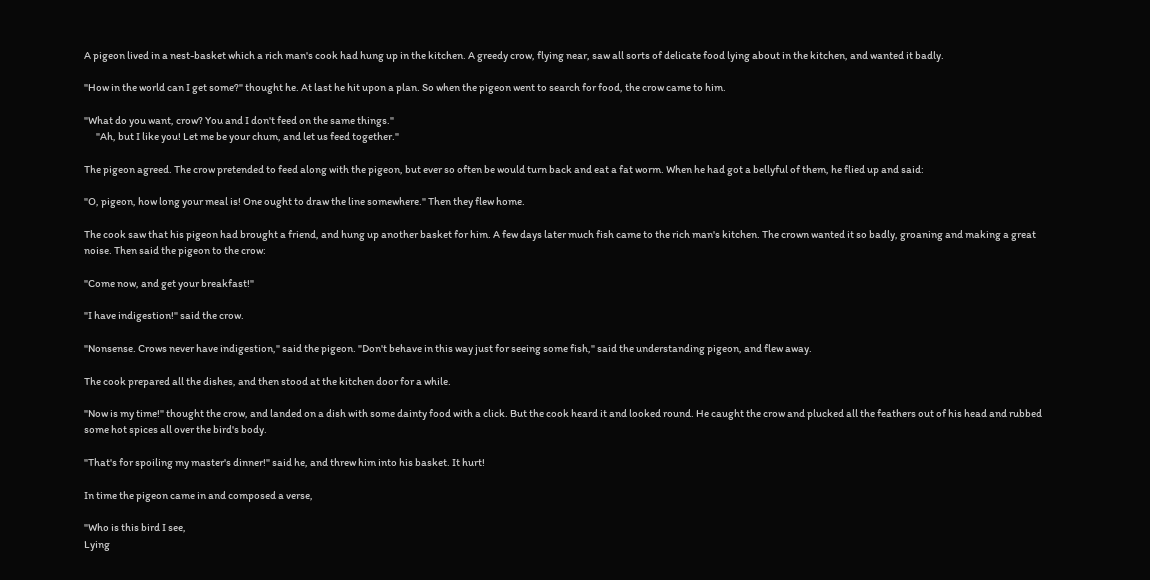A pigeon lived in a nest-basket which a rich man's cook had hung up in the kitchen. A greedy crow, flying near, saw all sorts of delicate food lying about in the kitchen, and wanted it badly.

"How in the world can I get some?" thought he. At last he hit upon a plan. So when the pigeon went to search for food, the crow came to him.

"What do you want, crow? You and I don't feed on the same things."
      "Ah, but I like you! Let me be your chum, and let us feed together."

The pigeon agreed. The crow pretended to feed along with the pigeon, but ever so often be would turn back and eat a fat worm. When he had got a bellyful of them, he flied up and said:

"O, pigeon, how long your meal is! One ought to draw the line somewhere." Then they flew home.

The cook saw that his pigeon had brought a friend, and hung up another basket for him. A few days later much fish came to the rich man's kitchen. The crown wanted it so badly, groaning and making a great noise. Then said the pigeon to the crow:

"Come now, and get your breakfast!"

"I have indigestion!" said the crow.

"Nonsense. Crows never have indigestion," said the pigeon. "Don't behave in this way just for seeing some fish," said the understanding pigeon, and flew away.

The cook prepared all the dishes, and then stood at the kitchen door for a while.

"Now is my time!" thought the crow, and landed on a dish with some dainty food with a click. But the cook heard it and looked round. He caught the crow and plucked all the feathers out of his head and rubbed some hot spices all over the bird's body.

"That's for spoiling my master's dinner!" said he, and threw him into his basket. It hurt!

In time the pigeon came in and composed a verse,

"Who is this bird I see,
Lying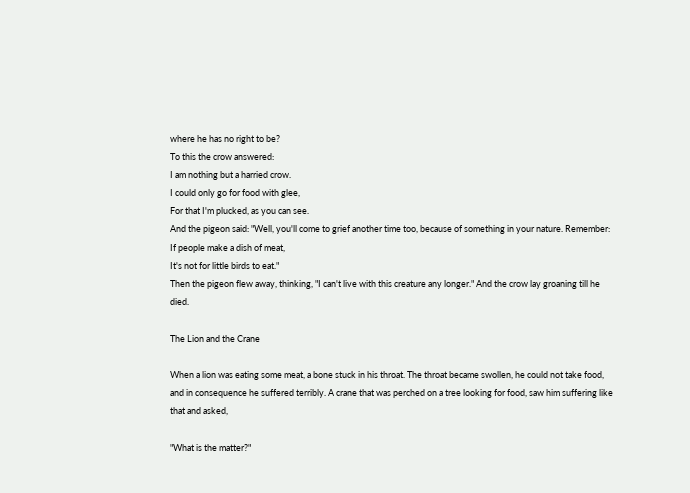where he has no right to be?
To this the crow answered:
I am nothing but a harried crow.
I could only go for food with glee,
For that I'm plucked, as you can see.
And the pigeon said: "Well, you'll come to grief another time too, because of something in your nature. Remember:
If people make a dish of meat,
It's not for little birds to eat."
Then the pigeon flew away, thinking, "I can't live with this creature any longer." And the crow lay groaning till he died.

The Lion and the Crane

When a lion was eating some meat, a bone stuck in his throat. The throat became swollen, he could not take food, and in consequence he suffered terribly. A crane that was perched on a tree looking for food, saw him suffering like that and asked,

"What is the matter?"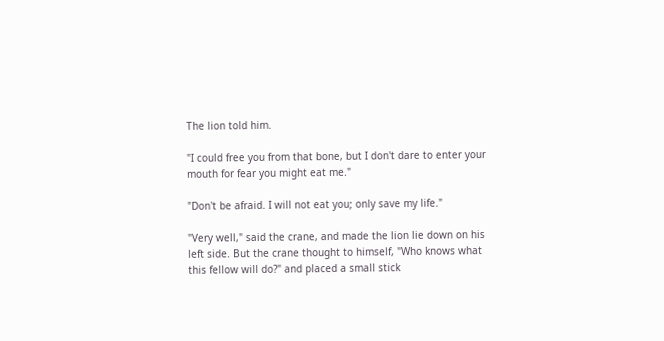The lion told him.

"I could free you from that bone, but I don't dare to enter your mouth for fear you might eat me."

"Don't be afraid. I will not eat you; only save my life."

"Very well," said the crane, and made the lion lie down on his left side. But the crane thought to himself, "Who knows what this fellow will do?" and placed a small stick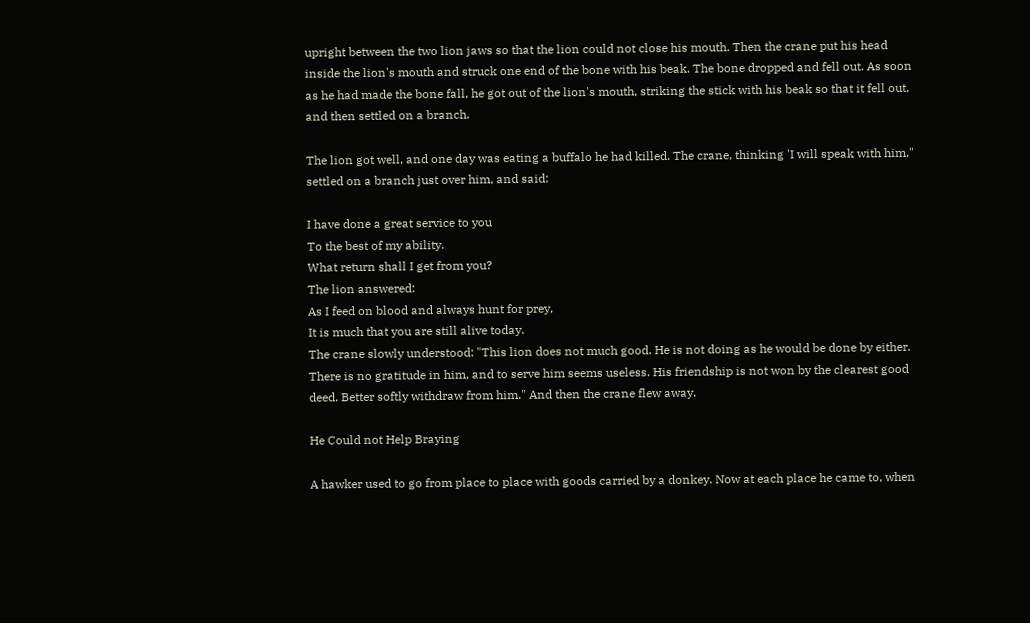upright between the two lion jaws so that the lion could not close his mouth. Then the crane put his head inside the lion's mouth and struck one end of the bone with his beak. The bone dropped and fell out. As soon as he had made the bone fall, he got out of the lion's mouth, striking the stick with his beak so that it fell out, and then settled on a branch.

The lion got well, and one day was eating a buffalo he had killed. The crane, thinking 'I will speak with him," settled on a branch just over him, and said:

I have done a great service to you
To the best of my ability.
What return shall I get from you?
The lion answered:
As I feed on blood and always hunt for prey,
It is much that you are still alive today.
The crane slowly understood: "This lion does not much good. He is not doing as he would be done by either. There is no gratitude in him, and to serve him seems useless. His friendship is not won by the clearest good deed. Better softly withdraw from him." And then the crane flew away.

He Could not Help Braying

A hawker used to go from place to place with goods carried by a donkey. Now at each place he came to, when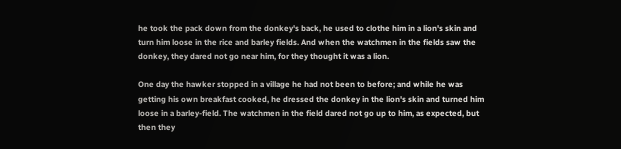he took the pack down from the donkey's back, he used to clothe him in a lion's skin and turn him loose in the rice and barley fields. And when the watchmen in the fields saw the donkey, they dared not go near him, for they thought it was a lion.

One day the hawker stopped in a village he had not been to before; and while he was getting his own breakfast cooked, he dressed the donkey in the lion's skin and turned him loose in a barley-field. The watchmen in the field dared not go up to him, as expected, but then they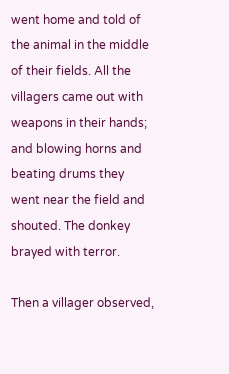went home and told of the animal in the middle of their fields. All the villagers came out with weapons in their hands; and blowing horns and beating drums they went near the field and shouted. The donkey brayed with terror.

Then a villager observed,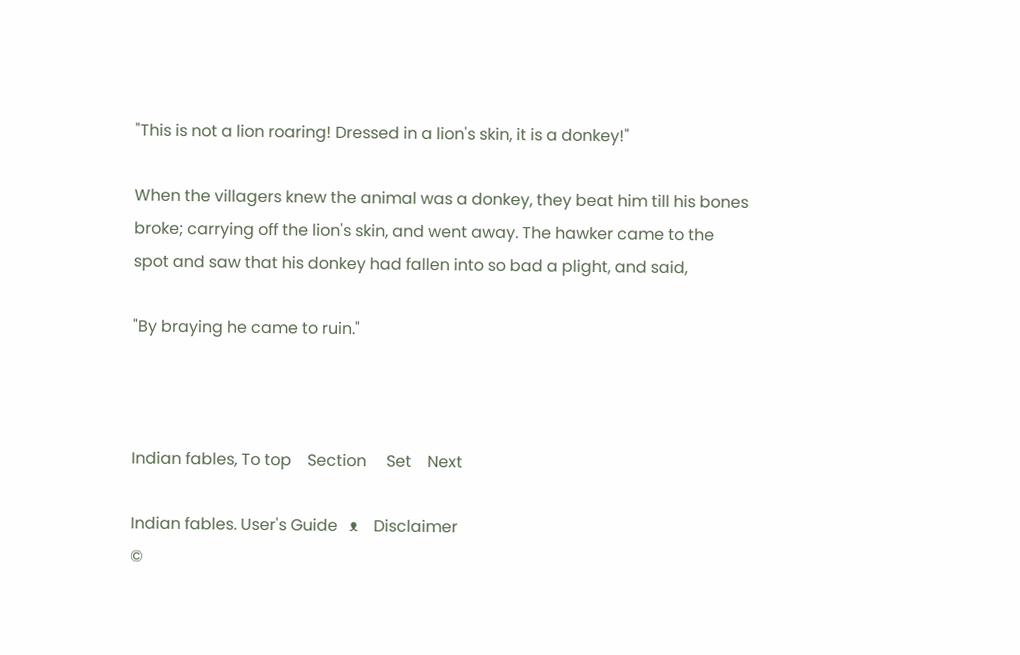"This is not a lion roaring! Dressed in a lion's skin, it is a donkey!"

When the villagers knew the animal was a donkey, they beat him till his bones broke; carrying off the lion's skin, and went away. The hawker came to the spot and saw that his donkey had fallen into so bad a plight, and said,

"By braying he came to ruin."



Indian fables, To top    Section     Set    Next

Indian fables. User's Guide   ᴥ    Disclaimer
©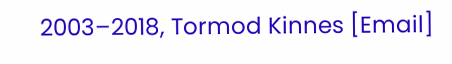2003–2018, Tormod Kinnes [Email]